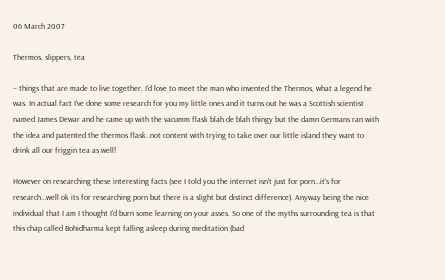06 March 2007

Thermos, slippers, tea

– things that are made to live together. I'd love to meet the man who invented the Thermos, what a legend he was. In actual fact I've done some research for you my little ones and it turns out he was a Scottish scientist named James Dewar and he came up with the vacumm flask blah de blah thingy but the damn Germans ran with the idea and patented the thermos flask..not content with trying to take over our little island they want to drink all our friggin tea as well!

However on researching these interesting facts (see I told you the internet isn't just for porn…it's for research…well ok its for researching porn but there is a slight but distinct difference). Anyway being the nice individual that I am I thought I'd burn some learning on your asses. So one of the myths surrounding tea is that this chap called Bohidharma kept falling asleep during meditation (bad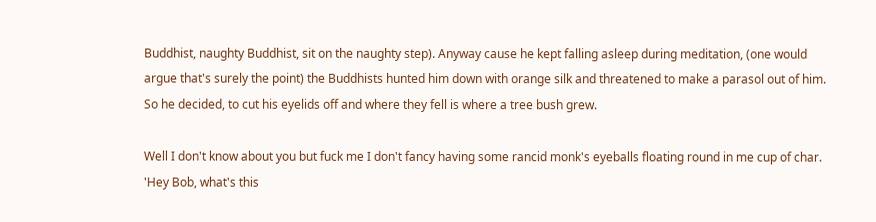Buddhist, naughty Buddhist, sit on the naughty step). Anyway cause he kept falling asleep during meditation, (one would argue that's surely the point) the Buddhists hunted him down with orange silk and threatened to make a parasol out of him. So he decided, to cut his eyelids off and where they fell is where a tree bush grew.

Well I don't know about you but fuck me I don't fancy having some rancid monk's eyeballs floating round in me cup of char.
'Hey Bob, what's this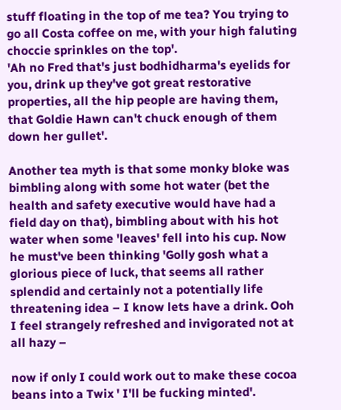stuff floating in the top of me tea? You trying to go all Costa coffee on me, with your high faluting choccie sprinkles on the top'.
'Ah no Fred that's just bodhidharma's eyelids for you, drink up they've got great restorative properties, all the hip people are having them, that Goldie Hawn can't chuck enough of them down her gullet'.

Another tea myth is that some monky bloke was bimbling along with some hot water (bet the health and safety executive would have had a field day on that), bimbling about with his hot water when some 'leaves' fell into his cup. Now he must've been thinking 'Golly gosh what a glorious piece of luck, that seems all rather splendid and certainly not a potentially life threatening idea – I know lets have a drink. Ooh I feel strangely refreshed and invigorated not at all hazy –

now if only I could work out to make these cocoa beans into a Twix ' I'll be fucking minted'.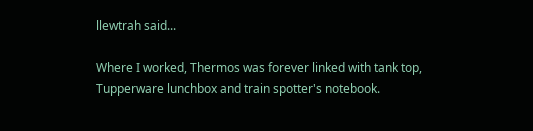llewtrah said...

Where I worked, Thermos was forever linked with tank top, Tupperware lunchbox and train spotter's notebook.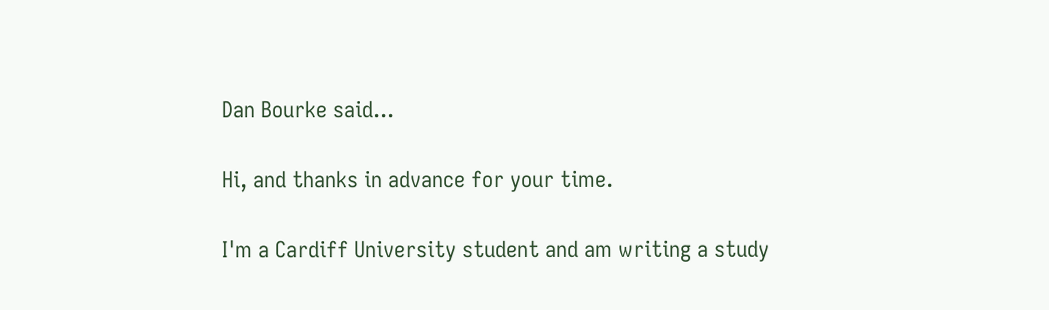Dan Bourke said...

Hi, and thanks in advance for your time.

I'm a Cardiff University student and am writing a study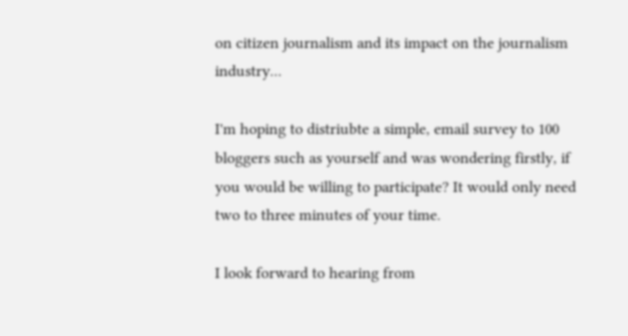on citizen journalism and its impact on the journalism industry...

I'm hoping to distriubte a simple, email survey to 100 bloggers such as yourself and was wondering firstly, if you would be willing to participate? It would only need two to three minutes of your time.

I look forward to hearing from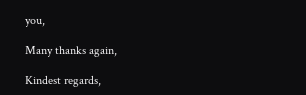you,

Many thanks again,

Kindest regards,